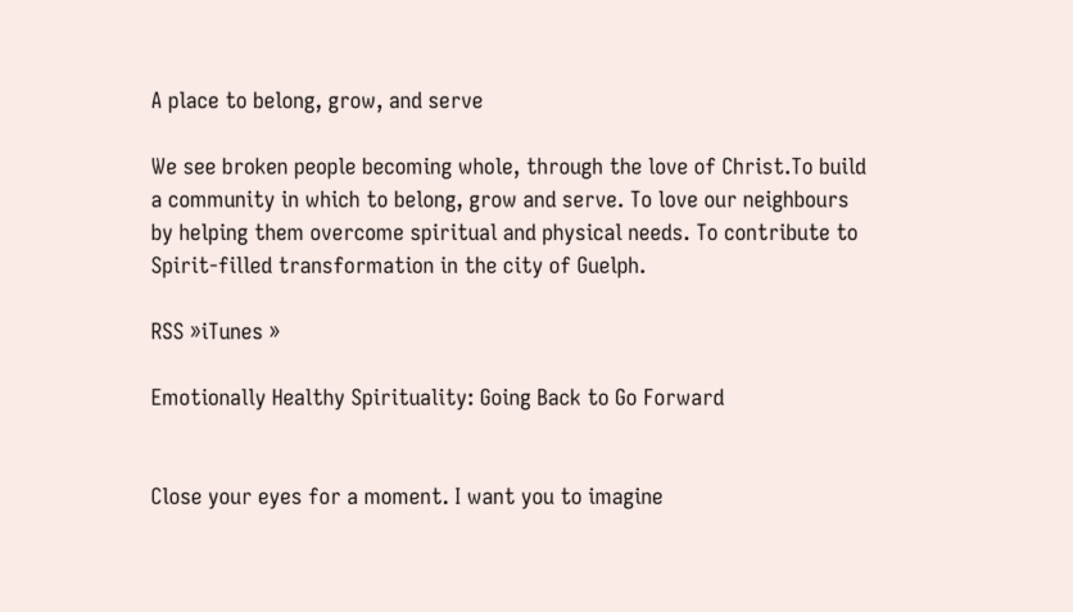A place to belong, grow, and serve

We see broken people becoming whole, through the love of Christ.To build a community in which to belong, grow and serve. To love our neighbours by helping them overcome spiritual and physical needs. To contribute to Spirit-filled transformation in the city of Guelph.

RSS »iTunes »

Emotionally Healthy Spirituality: Going Back to Go Forward


Close your eyes for a moment. I want you to imagine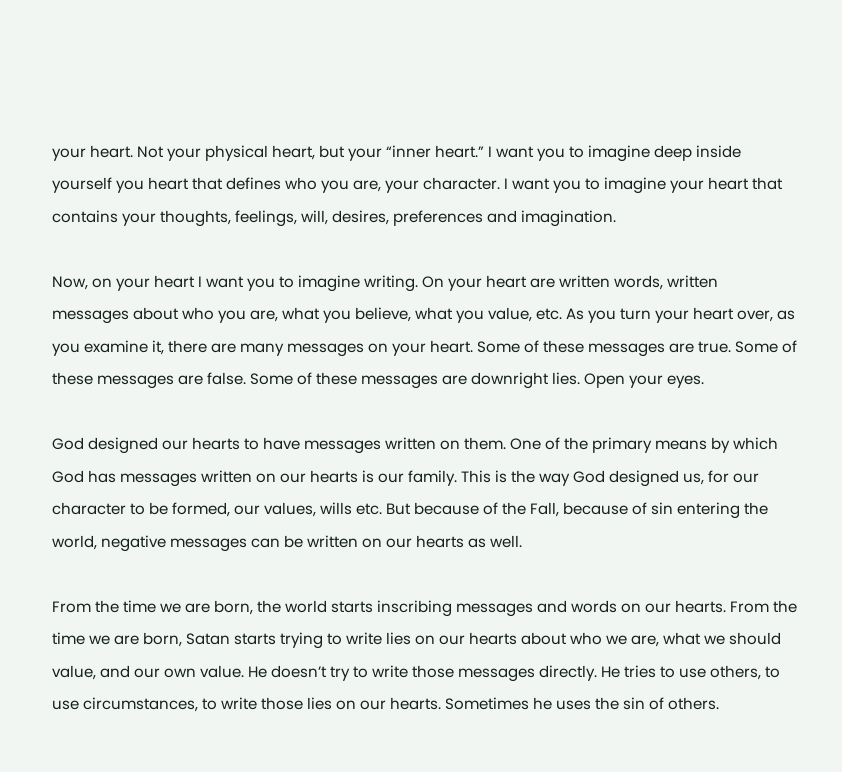your heart. Not your physical heart, but your “inner heart.” I want you to imagine deep inside yourself you heart that defines who you are, your character. I want you to imagine your heart that contains your thoughts, feelings, will, desires, preferences and imagination.

Now, on your heart I want you to imagine writing. On your heart are written words, written messages about who you are, what you believe, what you value, etc. As you turn your heart over, as you examine it, there are many messages on your heart. Some of these messages are true. Some of these messages are false. Some of these messages are downright lies. Open your eyes.

God designed our hearts to have messages written on them. One of the primary means by which God has messages written on our hearts is our family. This is the way God designed us, for our character to be formed, our values, wills etc. But because of the Fall, because of sin entering the world, negative messages can be written on our hearts as well.

From the time we are born, the world starts inscribing messages and words on our hearts. From the time we are born, Satan starts trying to write lies on our hearts about who we are, what we should value, and our own value. He doesn’t try to write those messages directly. He tries to use others, to use circumstances, to write those lies on our hearts. Sometimes he uses the sin of others.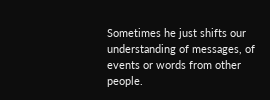Sometimes he just shifts our understanding of messages, of events or words from other people.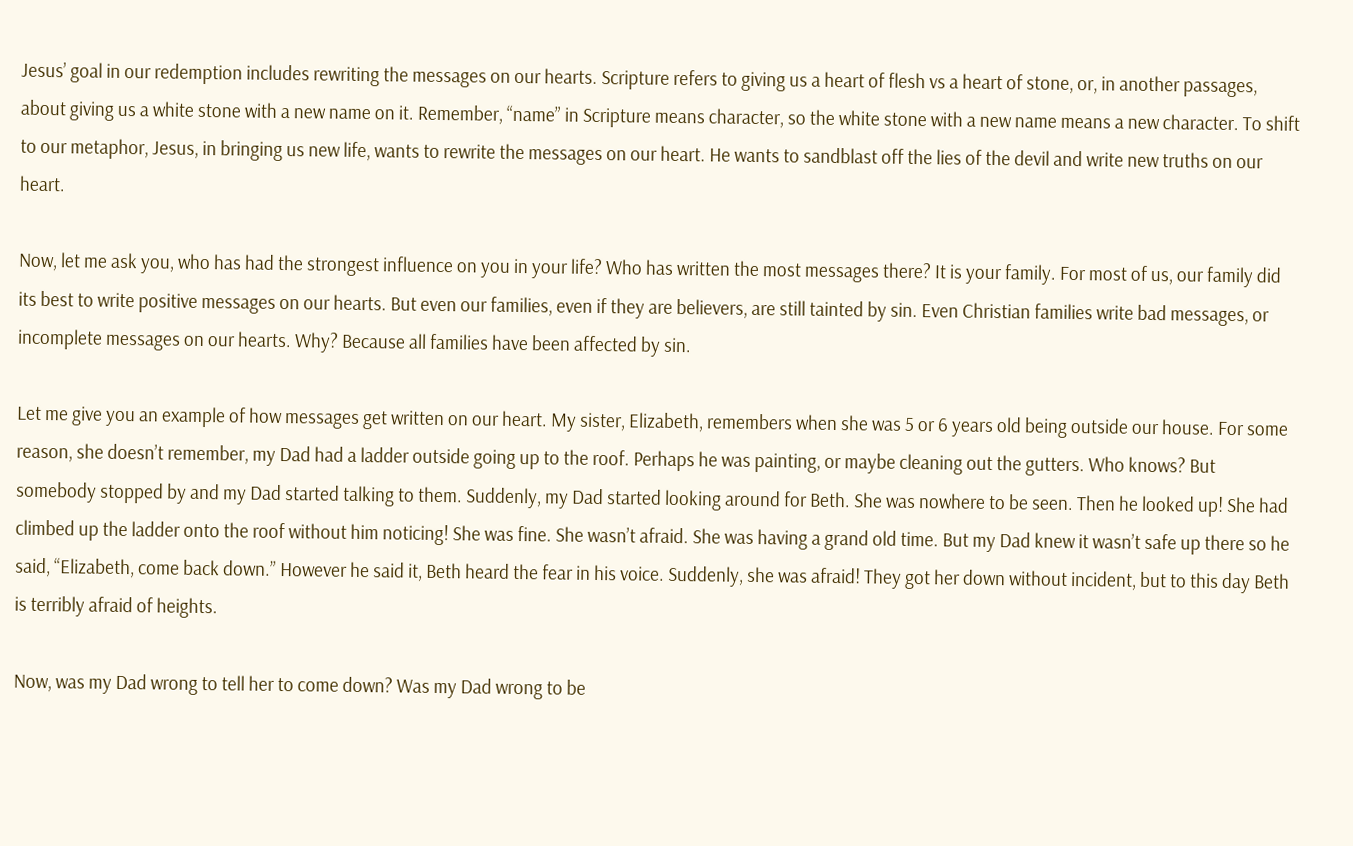Jesus’ goal in our redemption includes rewriting the messages on our hearts. Scripture refers to giving us a heart of flesh vs a heart of stone, or, in another passages, about giving us a white stone with a new name on it. Remember, “name” in Scripture means character, so the white stone with a new name means a new character. To shift to our metaphor, Jesus, in bringing us new life, wants to rewrite the messages on our heart. He wants to sandblast off the lies of the devil and write new truths on our heart.

Now, let me ask you, who has had the strongest influence on you in your life? Who has written the most messages there? It is your family. For most of us, our family did its best to write positive messages on our hearts. But even our families, even if they are believers, are still tainted by sin. Even Christian families write bad messages, or incomplete messages on our hearts. Why? Because all families have been affected by sin.

Let me give you an example of how messages get written on our heart. My sister, Elizabeth, remembers when she was 5 or 6 years old being outside our house. For some reason, she doesn’t remember, my Dad had a ladder outside going up to the roof. Perhaps he was painting, or maybe cleaning out the gutters. Who knows? But somebody stopped by and my Dad started talking to them. Suddenly, my Dad started looking around for Beth. She was nowhere to be seen. Then he looked up! She had climbed up the ladder onto the roof without him noticing! She was fine. She wasn’t afraid. She was having a grand old time. But my Dad knew it wasn’t safe up there so he said, “Elizabeth, come back down.” However he said it, Beth heard the fear in his voice. Suddenly, she was afraid! They got her down without incident, but to this day Beth is terribly afraid of heights.

Now, was my Dad wrong to tell her to come down? Was my Dad wrong to be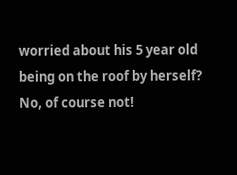worried about his 5 year old being on the roof by herself? No, of course not!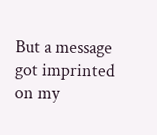But a message got imprinted on my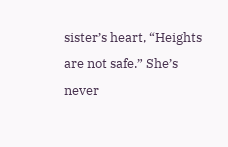sister’s heart, “Heights are not safe.” She’s never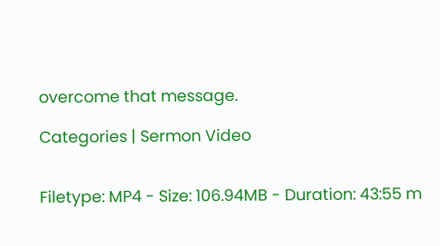overcome that message.

Categories | Sermon Video


Filetype: MP4 - Size: 106.94MB - Duration: 43:55 m